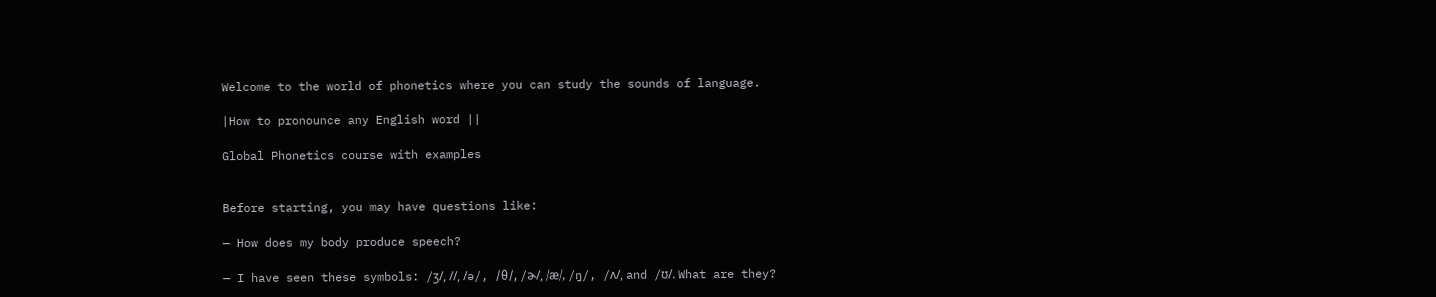Welcome to the world of phonetics where you can study the sounds of language.

|How to pronounce any English word ||

Global Phonetics course with examples


Before starting, you may have questions like:

— How does my body produce speech?

— I have seen these symbols: /ʒ/, //, /ə/, /θ/, /ɚ/, /ӕ/, /ŋ/, /ʌ/, and /ʊ/. What are they?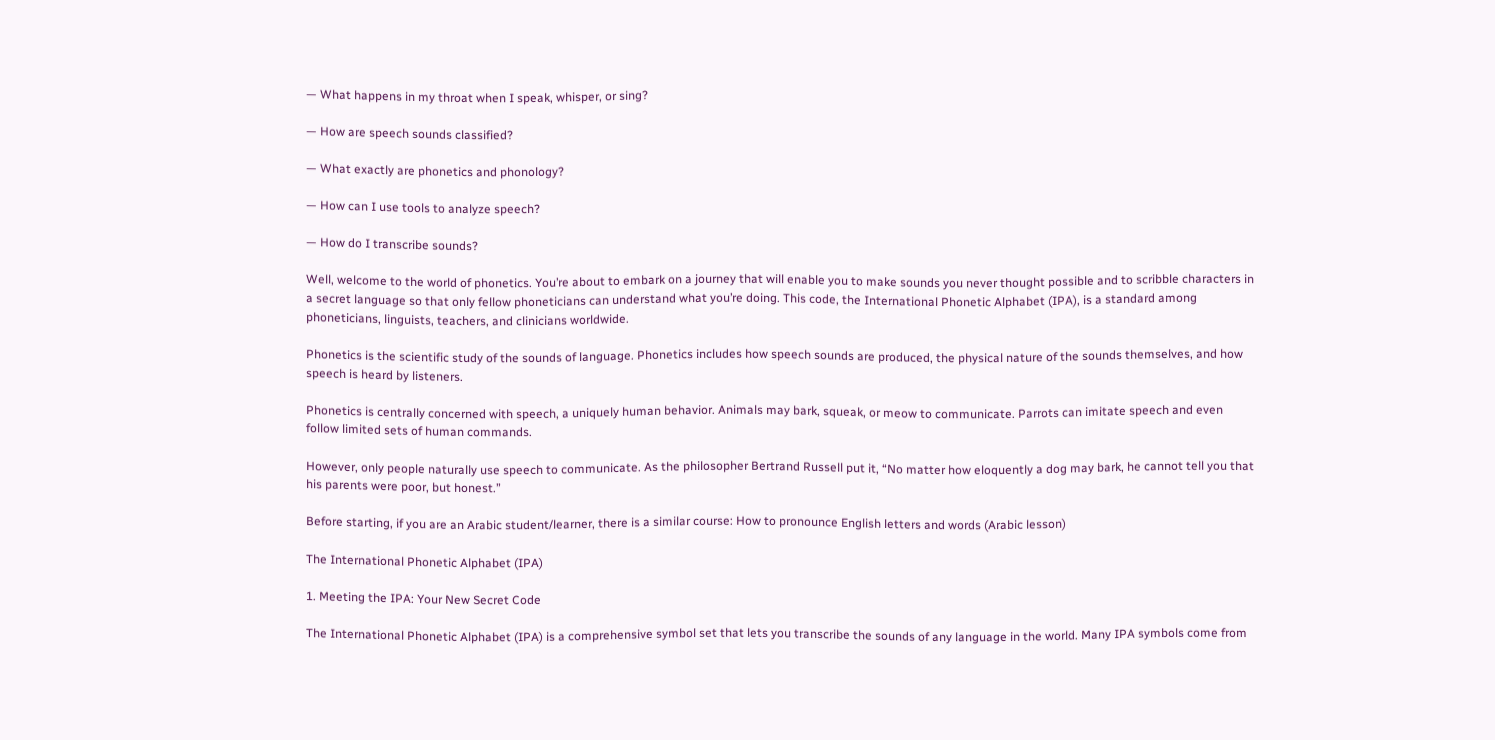— What happens in my throat when I speak, whisper, or sing?

— How are speech sounds classified?

— What exactly are phonetics and phonology?

— How can I use tools to analyze speech?

— How do I transcribe sounds?

Well, welcome to the world of phonetics. You’re about to embark on a journey that will enable you to make sounds you never thought possible and to scribble characters in a secret language so that only fellow phoneticians can understand what you’re doing. This code, the International Phonetic Alphabet (IPA), is a standard among phoneticians, linguists, teachers, and clinicians worldwide.

Phonetics is the scientific study of the sounds of language. Phonetics includes how speech sounds are produced, the physical nature of the sounds themselves, and how speech is heard by listeners.

Phonetics is centrally concerned with speech, a uniquely human behavior. Animals may bark, squeak, or meow to communicate. Parrots can imitate speech and even follow limited sets of human commands.

However, only people naturally use speech to communicate. As the philosopher Bertrand Russell put it, “No matter how eloquently a dog may bark, he cannot tell you that his parents were poor, but honest.”

Before starting, if you are an Arabic student/learner, there is a similar course: How to pronounce English letters and words (Arabic lesson)

The International Phonetic Alphabet (IPA)

1. Meeting the IPA: Your New Secret Code

The International Phonetic Alphabet (IPA) is a comprehensive symbol set that lets you transcribe the sounds of any language in the world. Many IPA symbols come from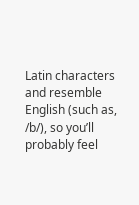Latin characters and resemble English (such as, /b/), so you’ll probably feel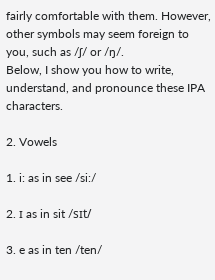fairly comfortable with them. However, other symbols may seem foreign to you, such as /ʃ/ or /ŋ/.
Below, I show you how to write, understand, and pronounce these IPA characters.

2. Vowels

1. i: as in see /si:/

2. ɪ as in sit /sɪt/

3. e as in ten /ten/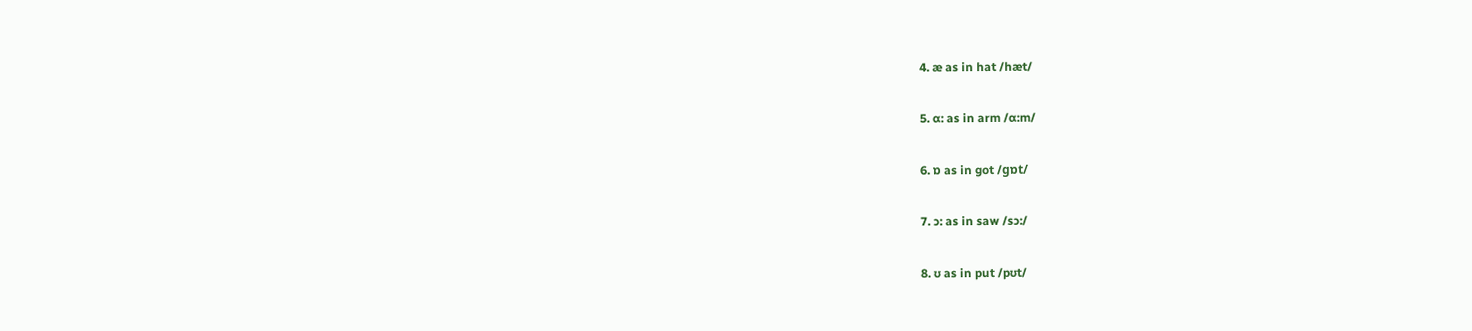4. æ as in hat /hæt/

5. ɑ: as in arm /ɑ:m/

6. ɒ as in got /gɒt/

7. ɔ: as in saw /sɔ:/

8. ʊ as in put /pʊt/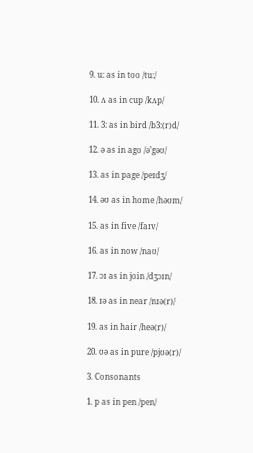9. u: as in too /tu:/

10. ʌ as in cup /kʌp/

11. 3: as in bird /b3:(r)d/

12. ə as in ago /ə’gəʊ/

13. as in page /peɪdʒ/

14. əʊ as in home /həʊm/

15. as in five /faɪv/

16. as in now /naʊ/

17. ɔɪ as in join /dʒɔɪn/

18. ɪə as in near /nɪə(r)/

19. as in hair /heə(r)/

20. ʊə as in pure /pjʊə(r)/

3. Consonants

1. p as in pen /pen/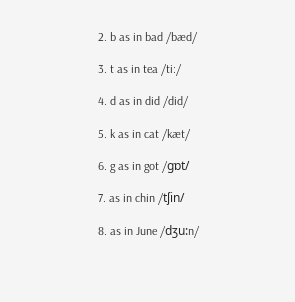2. b as in bad /bæd/

3. t as in tea /ti:/

4. d as in did /did/

5. k as in cat /kæt/

6. g as in got /gɒt/

7. as in chin /tʃin/

8. as in June /dʒu:n/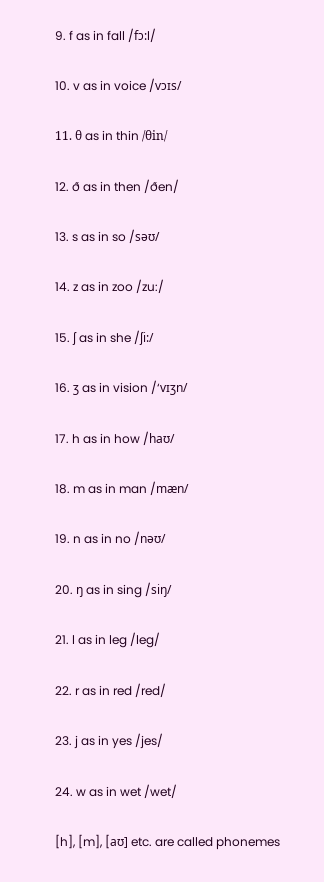9. f as in fall /fɔ:l/

10. v as in voice /vɔɪs/

11. θ as in thin /θin/

12. ð as in then /ðen/

13. s as in so /səʊ/

14. z as in zoo /zu:/

15. ʃ as in she /ʃi:/

16. ʒ as in vision /‘vɪʒn/

17. h as in how /haʊ/

18. m as in man /mæn/

19. n as in no /nəʊ/

20. ŋ as in sing /siŋ/

21. l as in leg /leg/

22. r as in red /red/

23. j as in yes /jes/

24. w as in wet /wet/

[h], [m], [aʊ] etc. are called phonemes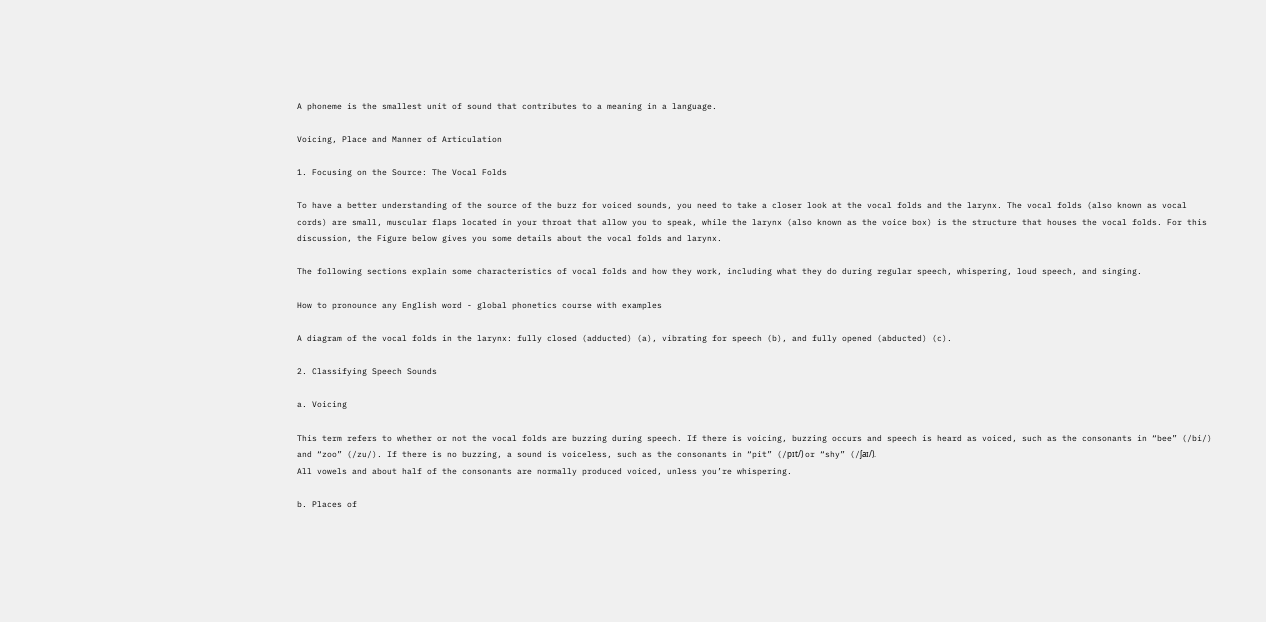A phoneme is the smallest unit of sound that contributes to a meaning in a language.

Voicing, Place and Manner of Articulation

1. Focusing on the Source: The Vocal Folds

To have a better understanding of the source of the buzz for voiced sounds, you need to take a closer look at the vocal folds and the larynx. The vocal folds (also known as vocal cords) are small, muscular flaps located in your throat that allow you to speak, while the larynx (also known as the voice box) is the structure that houses the vocal folds. For this discussion, the Figure below gives you some details about the vocal folds and larynx.

The following sections explain some characteristics of vocal folds and how they work, including what they do during regular speech, whispering, loud speech, and singing.

How to pronounce any English word - global phonetics course with examples

A diagram of the vocal folds in the larynx: fully closed (adducted) (a), vibrating for speech (b), and fully opened (abducted) (c).

2. Classifying Speech Sounds

a. Voicing

This term refers to whether or not the vocal folds are buzzing during speech. If there is voicing, buzzing occurs and speech is heard as voiced, such as the consonants in “bee” (/bi/) and “zoo” (/zu/). If there is no buzzing, a sound is voiceless, such as the consonants in “pit” (/pɪt/) or “shy” (/ʃaɪ/).
All vowels and about half of the consonants are normally produced voiced, unless you’re whispering.

b. Places of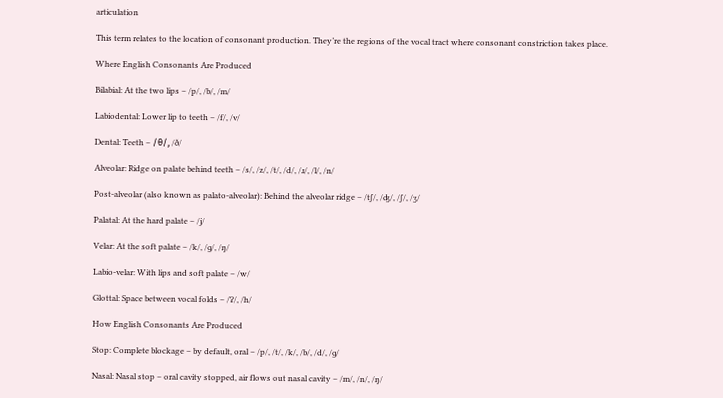articulation

This term relates to the location of consonant production. They’re the regions of the vocal tract where consonant constriction takes place.

Where English Consonants Are Produced

Bilabial: At the two lips – /p/, /b/, /m/

Labiodental: Lower lip to teeth – /f/, /v/

Dental: Teeth – /θ/, /ð/

Alveolar: Ridge on palate behind teeth – /s/, /z/, /t/, /d/, /ɹ/, /l/, /n/

Post-alveolar (also known as palato-alveolar): Behind the alveolar ridge – /tʃ/, /ʤ/, /ʃ/, /ʒ/

Palatal: At the hard palate – /j/

Velar: At the soft palate – /k/, /ɡ/, /ŋ/

Labio-velar: With lips and soft palate – /w/

Glottal: Space between vocal folds – /Ɂ/, /h/

How English Consonants Are Produced

Stop: Complete blockage – by default, oral – /p/, /t/, /k/, /b/, /d/, /ɡ/

Nasal: Nasal stop – oral cavity stopped, air flows out nasal cavity – /m/, /n/, /ŋ/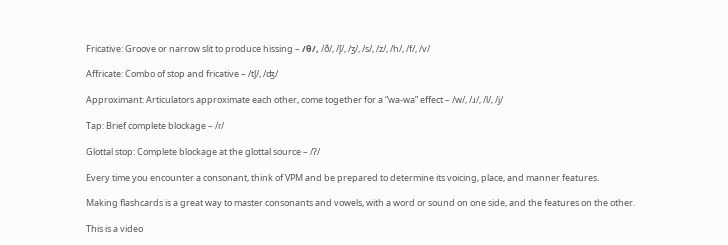Fricative: Groove or narrow slit to produce hissing – /θ/, /ð/, /ʃ/, /ʒ/, /s/, /z/, /h/, /f/, /v/

Affricate: Combo of stop and fricative – /tʃ/, /ʤ/

Approximant: Articulators approximate each other, come together for a “wa-wa” effect – /w/, /ɹ/, /l/, /j/

Tap: Brief complete blockage – /ɾ/

Glottal stop: Complete blockage at the glottal source – /Ɂ/

Every time you encounter a consonant, think of VPM and be prepared to determine its voicing, place, and manner features.

Making flashcards is a great way to master consonants and vowels, with a word or sound on one side, and the features on the other.

This is a video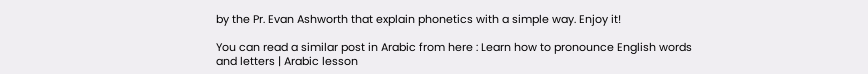by the Pr. Evan Ashworth that explain phonetics with a simple way. Enjoy it!

You can read a similar post in Arabic from here : Learn how to pronounce English words and letters | Arabic lesson